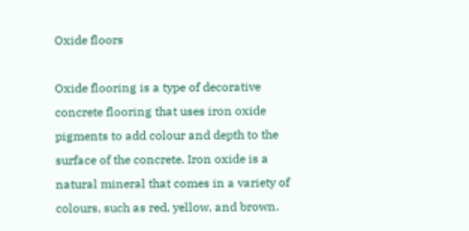Oxide floors

Oxide flooring is a type of decorative concrete flooring that uses iron oxide pigments to add colour and depth to the surface of the concrete. Iron oxide is a natural mineral that comes in a variety of colours, such as red, yellow, and brown.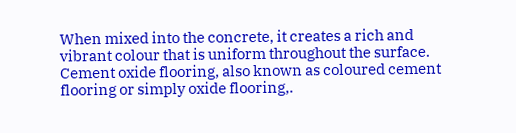When mixed into the concrete, it creates a rich and vibrant colour that is uniform throughout the surface. Cement oxide flooring, also known as coloured cement flooring or simply oxide flooring,.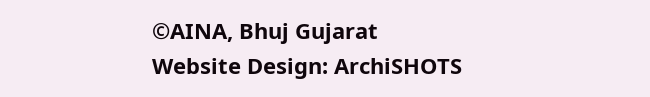©AINA, Bhuj Gujarat
Website Design: ArchiSHOTS